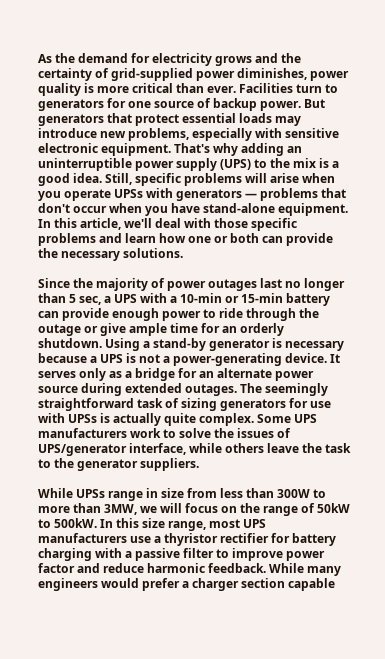As the demand for electricity grows and the certainty of grid-supplied power diminishes, power quality is more critical than ever. Facilities turn to generators for one source of backup power. But generators that protect essential loads may introduce new problems, especially with sensitive electronic equipment. That's why adding an uninterruptible power supply (UPS) to the mix is a good idea. Still, specific problems will arise when you operate UPSs with generators — problems that don't occur when you have stand-alone equipment. In this article, we'll deal with those specific problems and learn how one or both can provide the necessary solutions.

Since the majority of power outages last no longer than 5 sec, a UPS with a 10-min or 15-min battery can provide enough power to ride through the outage or give ample time for an orderly shutdown. Using a stand-by generator is necessary because a UPS is not a power-generating device. It serves only as a bridge for an alternate power source during extended outages. The seemingly straightforward task of sizing generators for use with UPSs is actually quite complex. Some UPS manufacturers work to solve the issues of UPS/generator interface, while others leave the task to the generator suppliers.

While UPSs range in size from less than 300W to more than 3MW, we will focus on the range of 50kW to 500kW. In this size range, most UPS manufacturers use a thyristor rectifier for battery charging with a passive filter to improve power factor and reduce harmonic feedback. While many engineers would prefer a charger section capable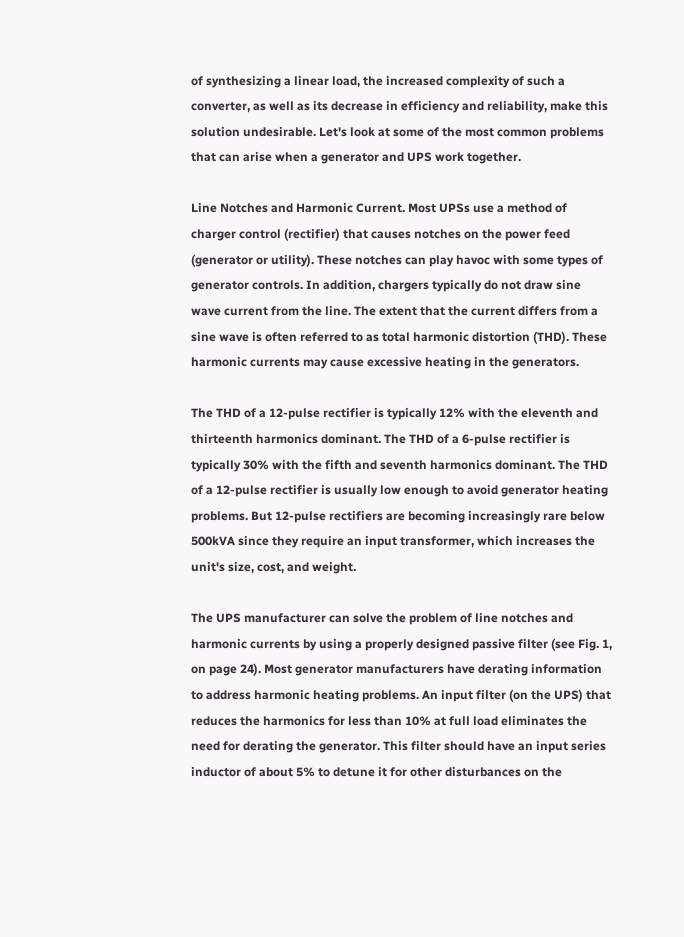of synthesizing a linear load, the increased complexity of such a converter, as well as its decrease in efficiency and reliability, make this solution undesirable. Let's look at some of the most common problems that can arise when a generator and UPS work together.

Line Notches and Harmonic Current. Most UPSs use a method of charger control (rectifier) that causes notches on the power feed (generator or utility). These notches can play havoc with some types of generator controls. In addition, chargers typically do not draw sine wave current from the line. The extent that the current differs from a sine wave is often referred to as total harmonic distortion (THD). These harmonic currents may cause excessive heating in the generators.

The THD of a 12-pulse rectifier is typically 12% with the eleventh and thirteenth harmonics dominant. The THD of a 6-pulse rectifier is typically 30% with the fifth and seventh harmonics dominant. The THD of a 12-pulse rectifier is usually low enough to avoid generator heating problems. But 12-pulse rectifiers are becoming increasingly rare below 500kVA since they require an input transformer, which increases the unit's size, cost, and weight.

The UPS manufacturer can solve the problem of line notches and harmonic currents by using a properly designed passive filter (see Fig. 1, on page 24). Most generator manufacturers have derating information to address harmonic heating problems. An input filter (on the UPS) that reduces the harmonics for less than 10% at full load eliminates the need for derating the generator. This filter should have an input series inductor of about 5% to detune it for other disturbances on the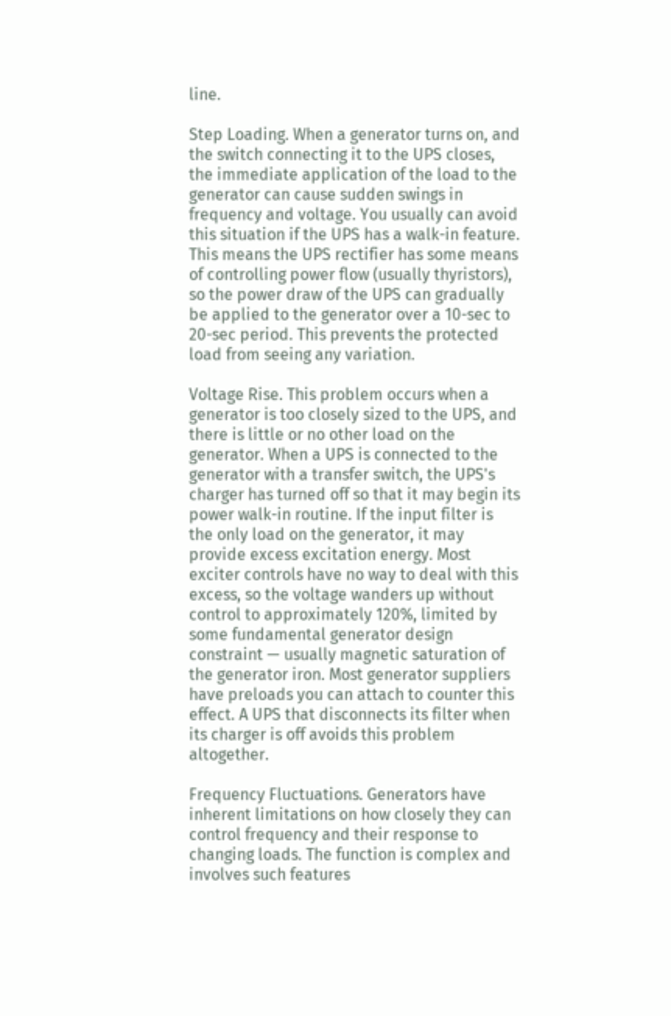line.

Step Loading. When a generator turns on, and the switch connecting it to the UPS closes, the immediate application of the load to the generator can cause sudden swings in frequency and voltage. You usually can avoid this situation if the UPS has a walk-in feature. This means the UPS rectifier has some means of controlling power flow (usually thyristors), so the power draw of the UPS can gradually be applied to the generator over a 10-sec to 20-sec period. This prevents the protected load from seeing any variation.

Voltage Rise. This problem occurs when a generator is too closely sized to the UPS, and there is little or no other load on the generator. When a UPS is connected to the generator with a transfer switch, the UPS's charger has turned off so that it may begin its power walk-in routine. If the input filter is the only load on the generator, it may provide excess excitation energy. Most exciter controls have no way to deal with this excess, so the voltage wanders up without control to approximately 120%, limited by some fundamental generator design constraint — usually magnetic saturation of the generator iron. Most generator suppliers have preloads you can attach to counter this effect. A UPS that disconnects its filter when its charger is off avoids this problem altogether.

Frequency Fluctuations. Generators have inherent limitations on how closely they can control frequency and their response to changing loads. The function is complex and involves such features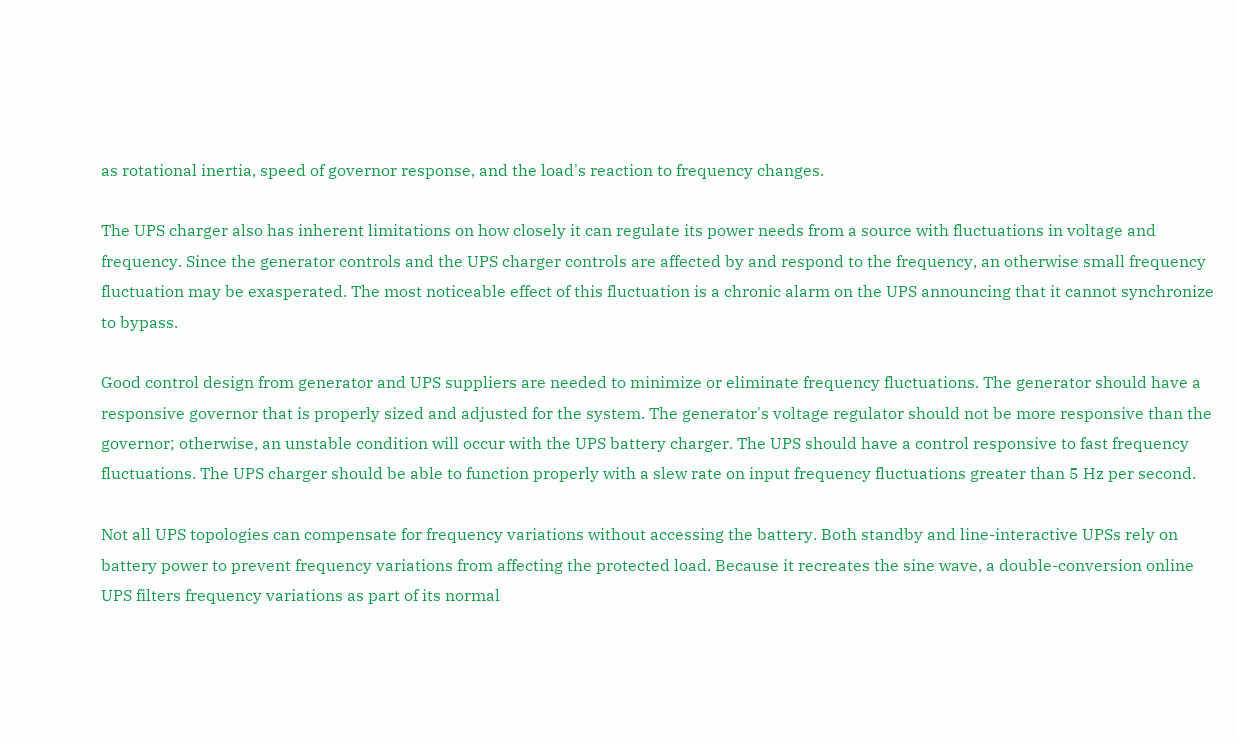as rotational inertia, speed of governor response, and the load's reaction to frequency changes.

The UPS charger also has inherent limitations on how closely it can regulate its power needs from a source with fluctuations in voltage and frequency. Since the generator controls and the UPS charger controls are affected by and respond to the frequency, an otherwise small frequency fluctuation may be exasperated. The most noticeable effect of this fluctuation is a chronic alarm on the UPS announcing that it cannot synchronize to bypass.

Good control design from generator and UPS suppliers are needed to minimize or eliminate frequency fluctuations. The generator should have a responsive governor that is properly sized and adjusted for the system. The generator's voltage regulator should not be more responsive than the governor; otherwise, an unstable condition will occur with the UPS battery charger. The UPS should have a control responsive to fast frequency fluctuations. The UPS charger should be able to function properly with a slew rate on input frequency fluctuations greater than 5 Hz per second.

Not all UPS topologies can compensate for frequency variations without accessing the battery. Both standby and line-interactive UPSs rely on battery power to prevent frequency variations from affecting the protected load. Because it recreates the sine wave, a double-conversion online UPS filters frequency variations as part of its normal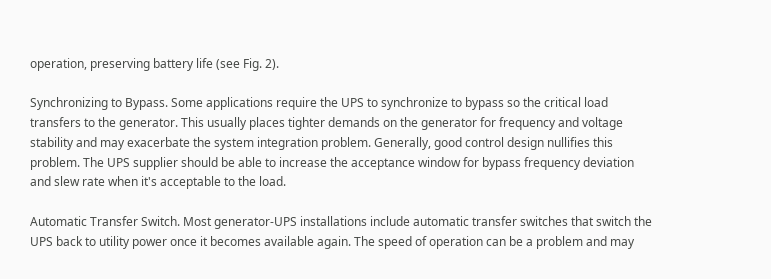operation, preserving battery life (see Fig. 2).

Synchronizing to Bypass. Some applications require the UPS to synchronize to bypass so the critical load transfers to the generator. This usually places tighter demands on the generator for frequency and voltage stability and may exacerbate the system integration problem. Generally, good control design nullifies this problem. The UPS supplier should be able to increase the acceptance window for bypass frequency deviation and slew rate when it's acceptable to the load.

Automatic Transfer Switch. Most generator-UPS installations include automatic transfer switches that switch the UPS back to utility power once it becomes available again. The speed of operation can be a problem and may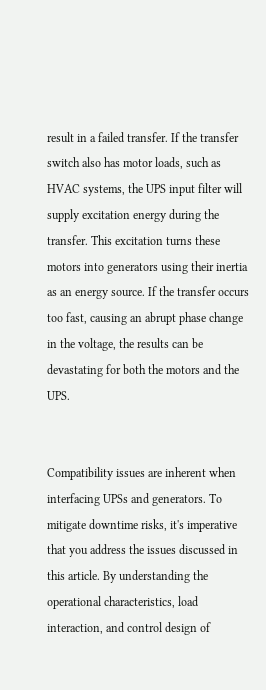result in a failed transfer. If the transfer switch also has motor loads, such as HVAC systems, the UPS input filter will supply excitation energy during the transfer. This excitation turns these motors into generators using their inertia as an energy source. If the transfer occurs too fast, causing an abrupt phase change in the voltage, the results can be devastating for both the motors and the UPS.


Compatibility issues are inherent when interfacing UPSs and generators. To mitigate downtime risks, it's imperative that you address the issues discussed in this article. By understanding the operational characteristics, load interaction, and control design of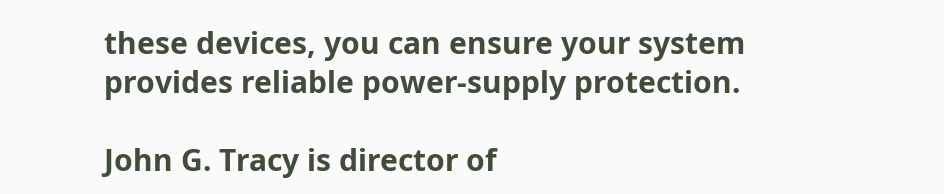these devices, you can ensure your system provides reliable power-supply protection.

John G. Tracy is director of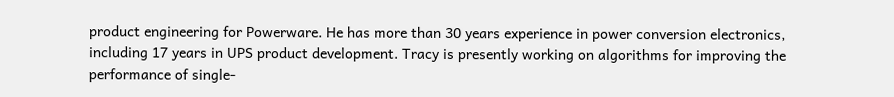product engineering for Powerware. He has more than 30 years experience in power conversion electronics, including 17 years in UPS product development. Tracy is presently working on algorithms for improving the performance of single-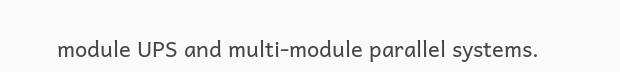module UPS and multi-module parallel systems.